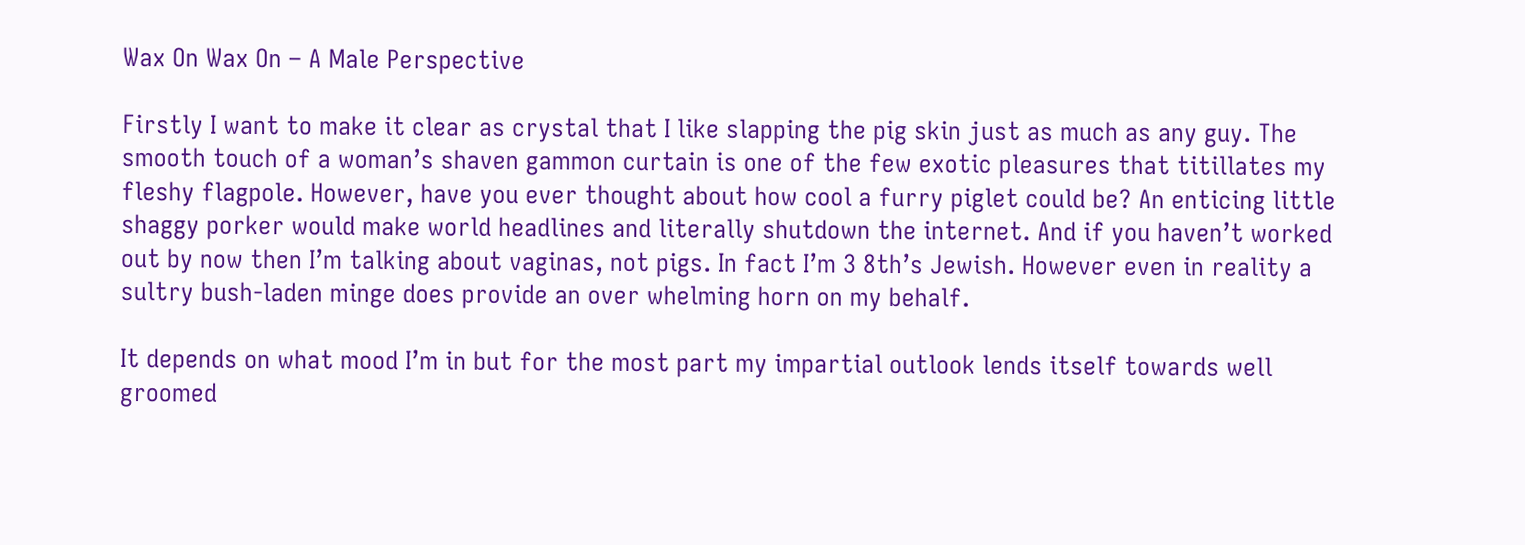Wax On Wax On – A Male Perspective

Firstly I want to make it clear as crystal that I like slapping the pig skin just as much as any guy. The smooth touch of a woman’s shaven gammon curtain is one of the few exotic pleasures that titillates my fleshy flagpole. However, have you ever thought about how cool a furry piglet could be? An enticing little shaggy porker would make world headlines and literally shutdown the internet. And if you haven’t worked out by now then I’m talking about vaginas, not pigs. In fact I’m 3 8th’s Jewish. However even in reality a sultry bush-laden minge does provide an over whelming horn on my behalf.

It depends on what mood I’m in but for the most part my impartial outlook lends itself towards well groomed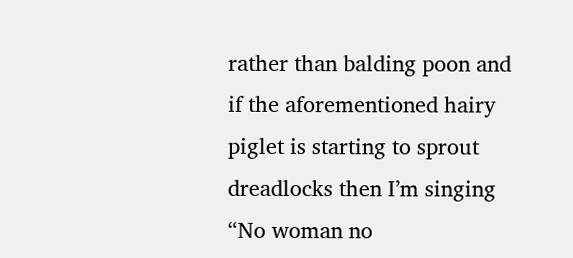rather than balding poon and if the aforementioned hairy piglet is starting to sprout dreadlocks then I’m singing “No woman no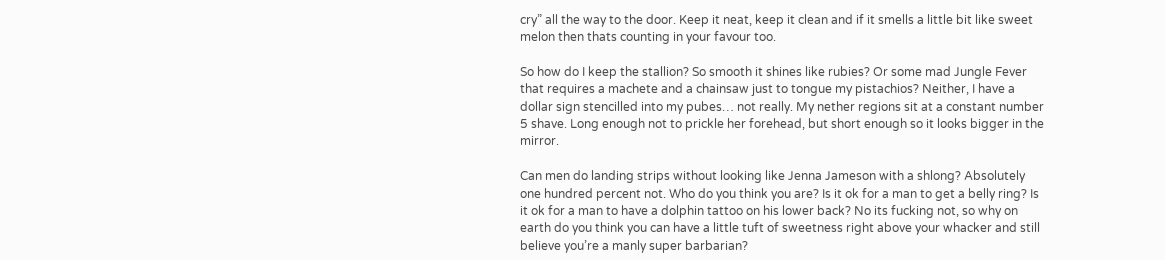cry” all the way to the door. Keep it neat, keep it clean and if it smells a little bit like sweet melon then thats counting in your favour too.

So how do I keep the stallion? So smooth it shines like rubies? Or some mad Jungle Fever that requires a machete and a chainsaw just to tongue my pistachios? Neither, I have a dollar sign stencilled into my pubes… not really. My nether regions sit at a constant number 5 shave. Long enough not to prickle her forehead, but short enough so it looks bigger in the mirror.

Can men do landing strips without looking like Jenna Jameson with a shlong? Absolutely one hundred percent not. Who do you think you are? Is it ok for a man to get a belly ring? Is it ok for a man to have a dolphin tattoo on his lower back? No its fucking not, so why on earth do you think you can have a little tuft of sweetness right above your whacker and still believe you’re a manly super barbarian?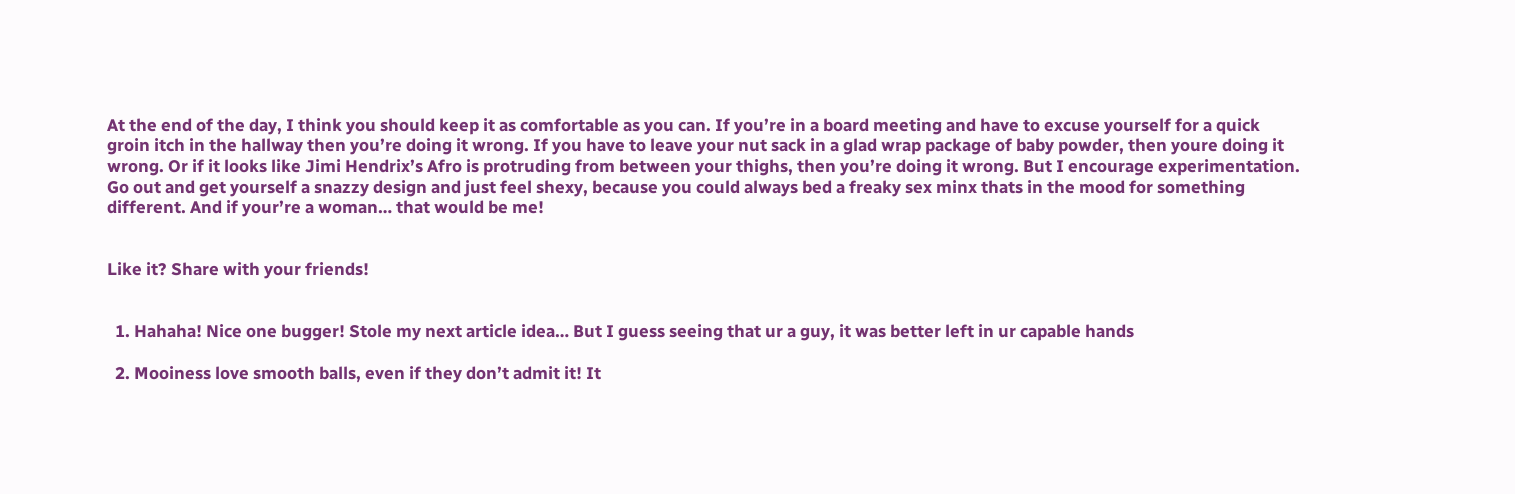At the end of the day, I think you should keep it as comfortable as you can. If you’re in a board meeting and have to excuse yourself for a quick groin itch in the hallway then you’re doing it wrong. If you have to leave your nut sack in a glad wrap package of baby powder, then youre doing it wrong. Or if it looks like Jimi Hendrix’s Afro is protruding from between your thighs, then you’re doing it wrong. But I encourage experimentation. Go out and get yourself a snazzy design and just feel shexy, because you could always bed a freaky sex minx thats in the mood for something different. And if your’re a woman… that would be me!


Like it? Share with your friends!


  1. Hahaha! Nice one bugger! Stole my next article idea… But I guess seeing that ur a guy, it was better left in ur capable hands

  2. Mooiness love smooth balls, even if they don’t admit it! It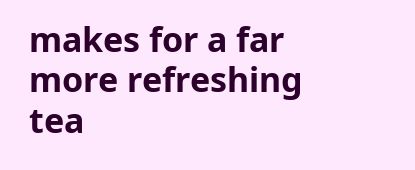makes for a far more refreshing tea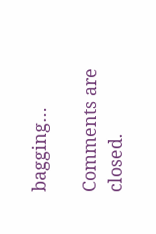bagging…

Comments are closed.